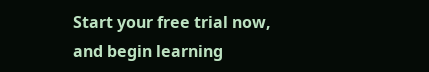Start your free trial now, and begin learning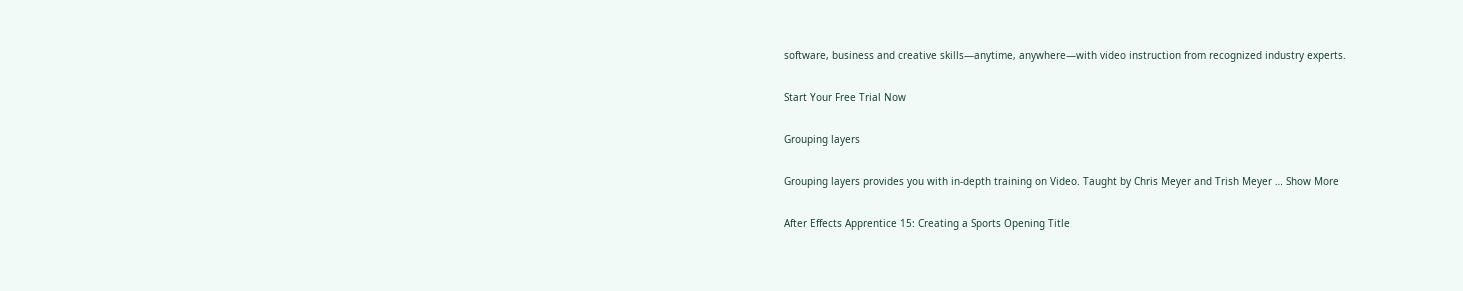software, business and creative skills—anytime, anywhere—with video instruction from recognized industry experts.

Start Your Free Trial Now

Grouping layers

Grouping layers provides you with in-depth training on Video. Taught by Chris Meyer and Trish Meyer … Show More

After Effects Apprentice 15: Creating a Sports Opening Title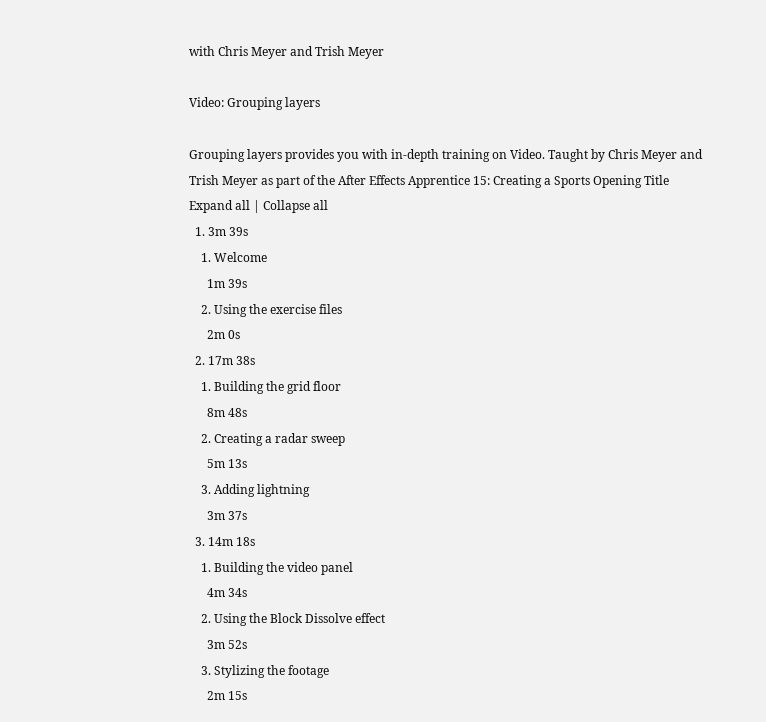with Chris Meyer and Trish Meyer

Video: Grouping layers

Grouping layers provides you with in-depth training on Video. Taught by Chris Meyer and Trish Meyer as part of the After Effects Apprentice 15: Creating a Sports Opening Title
Expand all | Collapse all
  1. 3m 39s
    1. Welcome
      1m 39s
    2. Using the exercise files
      2m 0s
  2. 17m 38s
    1. Building the grid floor
      8m 48s
    2. Creating a radar sweep
      5m 13s
    3. Adding lightning
      3m 37s
  3. 14m 18s
    1. Building the video panel
      4m 34s
    2. Using the Block Dissolve effect
      3m 52s
    3. Stylizing the footage
      2m 15s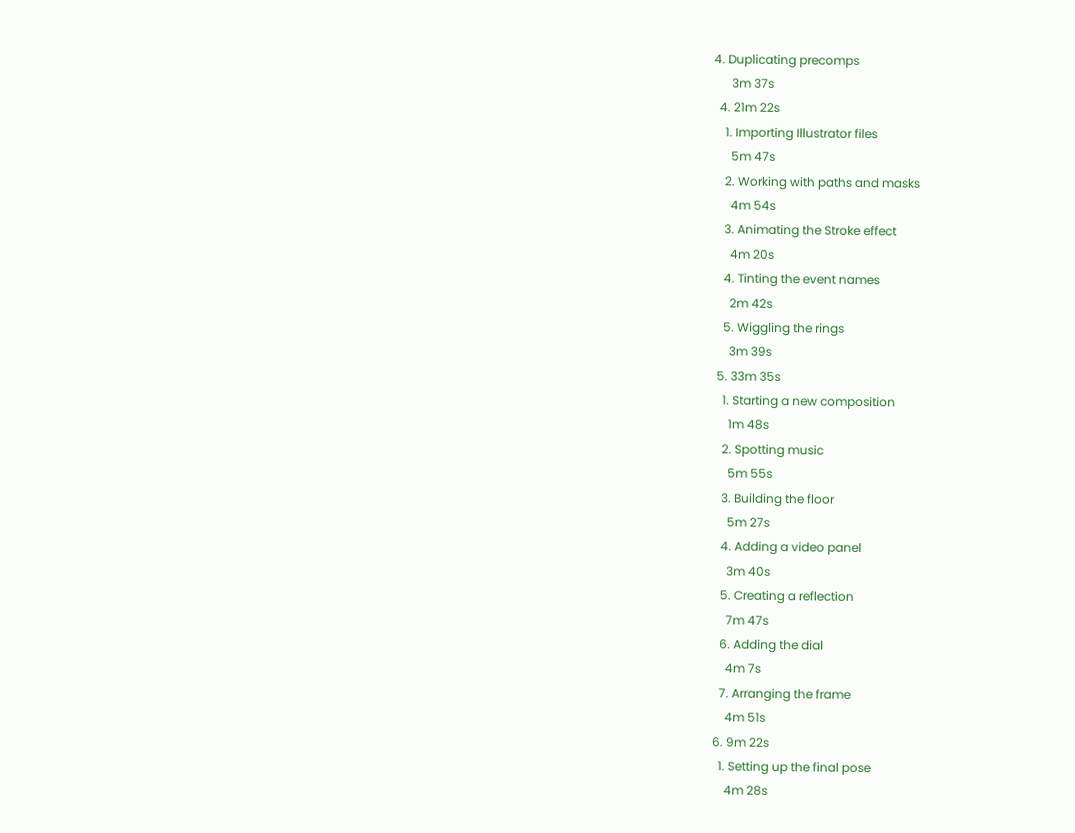4. Duplicating precomps
      3m 37s
  4. 21m 22s
    1. Importing Illustrator files
      5m 47s
    2. Working with paths and masks
      4m 54s
    3. Animating the Stroke effect
      4m 20s
    4. Tinting the event names
      2m 42s
    5. Wiggling the rings
      3m 39s
  5. 33m 35s
    1. Starting a new composition
      1m 48s
    2. Spotting music
      5m 55s
    3. Building the floor
      5m 27s
    4. Adding a video panel
      3m 40s
    5. Creating a reflection
      7m 47s
    6. Adding the dial
      4m 7s
    7. Arranging the frame
      4m 51s
  6. 9m 22s
    1. Setting up the final pose
      4m 28s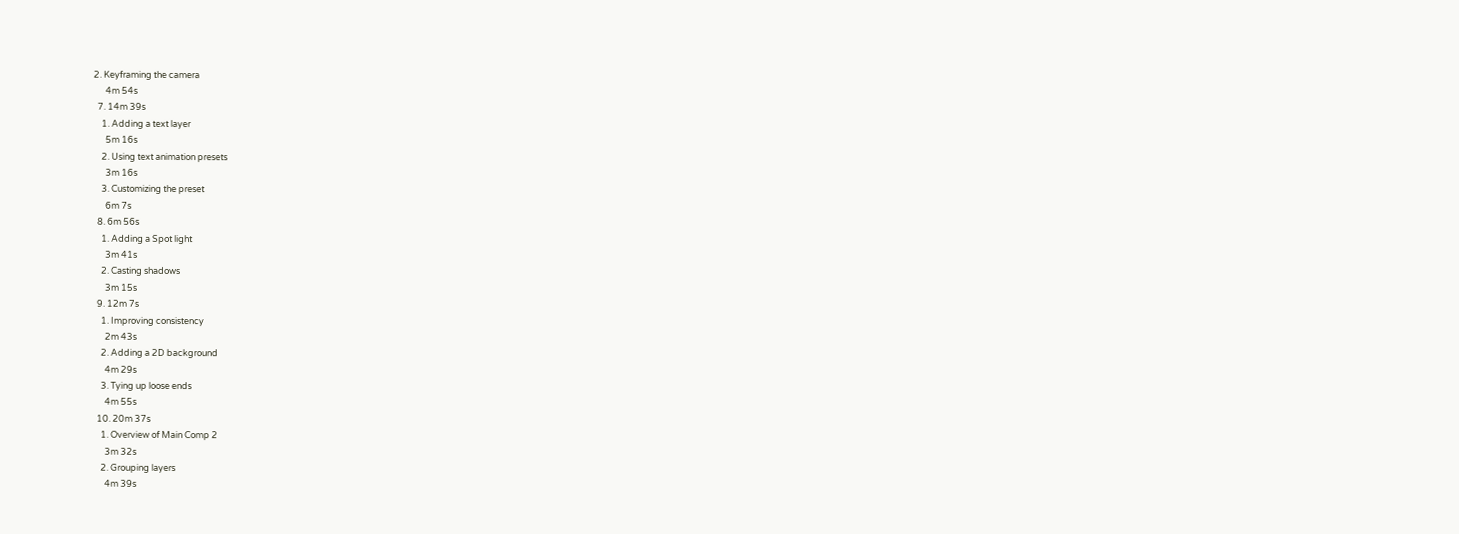2. Keyframing the camera
      4m 54s
  7. 14m 39s
    1. Adding a text layer
      5m 16s
    2. Using text animation presets
      3m 16s
    3. Customizing the preset
      6m 7s
  8. 6m 56s
    1. Adding a Spot light
      3m 41s
    2. Casting shadows
      3m 15s
  9. 12m 7s
    1. Improving consistency
      2m 43s
    2. Adding a 2D background
      4m 29s
    3. Tying up loose ends
      4m 55s
  10. 20m 37s
    1. Overview of Main Comp 2
      3m 32s
    2. Grouping layers
      4m 39s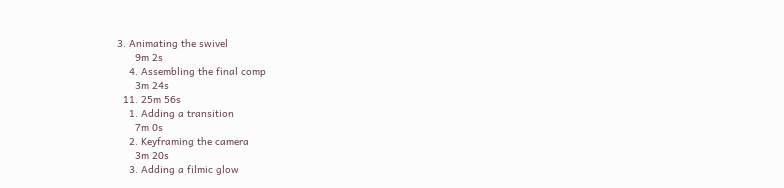3. Animating the swivel
      9m 2s
    4. Assembling the final comp
      3m 24s
  11. 25m 56s
    1. Adding a transition
      7m 0s
    2. Keyframing the camera
      3m 20s
    3. Adding a filmic glow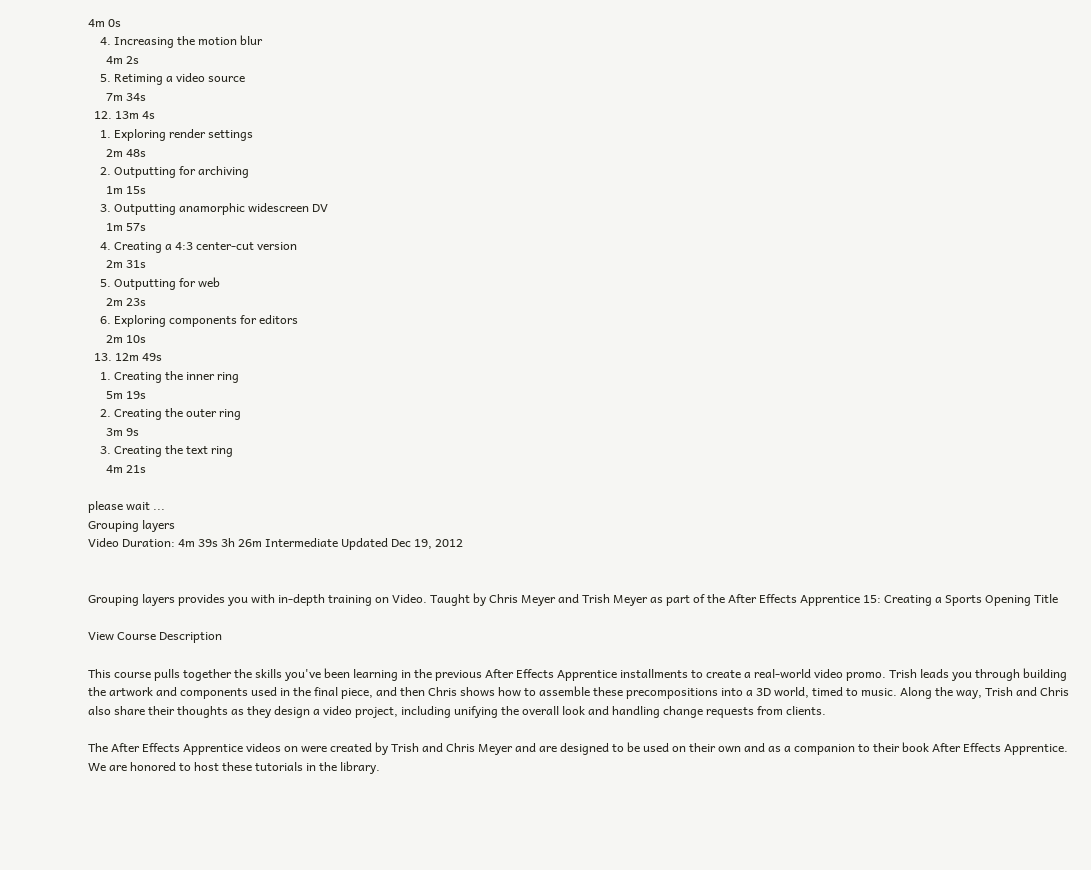4m 0s
    4. Increasing the motion blur
      4m 2s
    5. Retiming a video source
      7m 34s
  12. 13m 4s
    1. Exploring render settings
      2m 48s
    2. Outputting for archiving
      1m 15s
    3. Outputting anamorphic widescreen DV
      1m 57s
    4. Creating a 4:3 center-cut version
      2m 31s
    5. Outputting for web
      2m 23s
    6. Exploring components for editors
      2m 10s
  13. 12m 49s
    1. Creating the inner ring
      5m 19s
    2. Creating the outer ring
      3m 9s
    3. Creating the text ring
      4m 21s

please wait ...
Grouping layers
Video Duration: 4m 39s 3h 26m Intermediate Updated Dec 19, 2012


Grouping layers provides you with in-depth training on Video. Taught by Chris Meyer and Trish Meyer as part of the After Effects Apprentice 15: Creating a Sports Opening Title

View Course Description

This course pulls together the skills you've been learning in the previous After Effects Apprentice installments to create a real-world video promo. Trish leads you through building the artwork and components used in the final piece, and then Chris shows how to assemble these precompositions into a 3D world, timed to music. Along the way, Trish and Chris also share their thoughts as they design a video project, including unifying the overall look and handling change requests from clients.

The After Effects Apprentice videos on were created by Trish and Chris Meyer and are designed to be used on their own and as a companion to their book After Effects Apprentice. We are honored to host these tutorials in the library.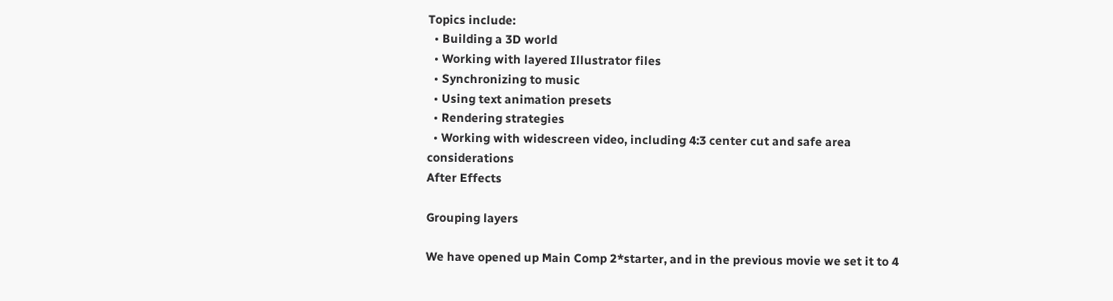Topics include:
  • Building a 3D world
  • Working with layered Illustrator files
  • Synchronizing to music
  • Using text animation presets
  • Rendering strategies
  • Working with widescreen video, including 4:3 center cut and safe area considerations
After Effects

Grouping layers

We have opened up Main Comp 2*starter, and in the previous movie we set it to 4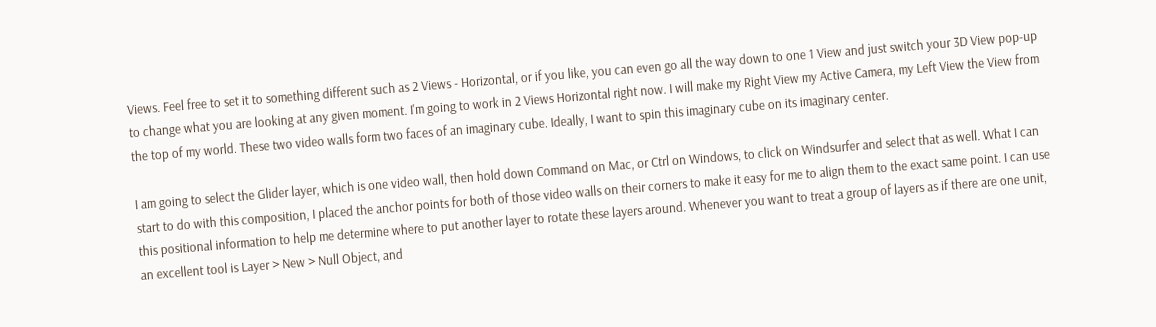Views. Feel free to set it to something different such as 2 Views - Horizontal, or if you like, you can even go all the way down to one 1 View and just switch your 3D View pop-up to change what you are looking at any given moment. I'm going to work in 2 Views Horizontal right now. I will make my Right View my Active Camera, my Left View the View from the top of my world. These two video walls form two faces of an imaginary cube. Ideally, I want to spin this imaginary cube on its imaginary center.

I am going to select the Glider layer, which is one video wall, then hold down Command on Mac, or Ctrl on Windows, to click on Windsurfer and select that as well. What I can start to do with this composition, I placed the anchor points for both of those video walls on their corners to make it easy for me to align them to the exact same point. I can use this positional information to help me determine where to put another layer to rotate these layers around. Whenever you want to treat a group of layers as if there are one unit, an excellent tool is Layer > New > Null Object, and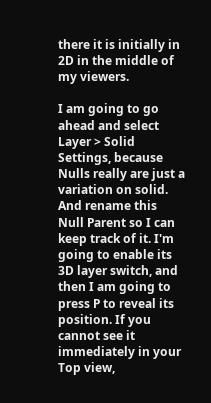there it is initially in 2D in the middle of my viewers.

I am going to go ahead and select Layer > Solid Settings, because Nulls really are just a variation on solid. And rename this Null Parent so I can keep track of it. I'm going to enable its 3D layer switch, and then I am going to press P to reveal its position. If you cannot see it immediately in your Top view,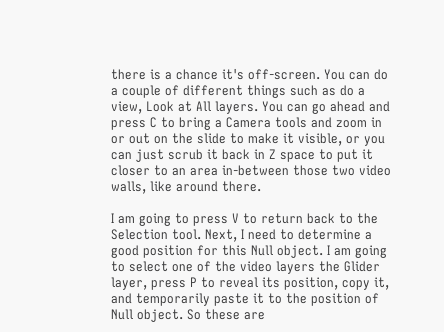there is a chance it's off-screen. You can do a couple of different things such as do a view, Look at All layers. You can go ahead and press C to bring a Camera tools and zoom in or out on the slide to make it visible, or you can just scrub it back in Z space to put it closer to an area in-between those two video walls, like around there.

I am going to press V to return back to the Selection tool. Next, I need to determine a good position for this Null object. I am going to select one of the video layers the Glider layer, press P to reveal its position, copy it, and temporarily paste it to the position of Null object. So these are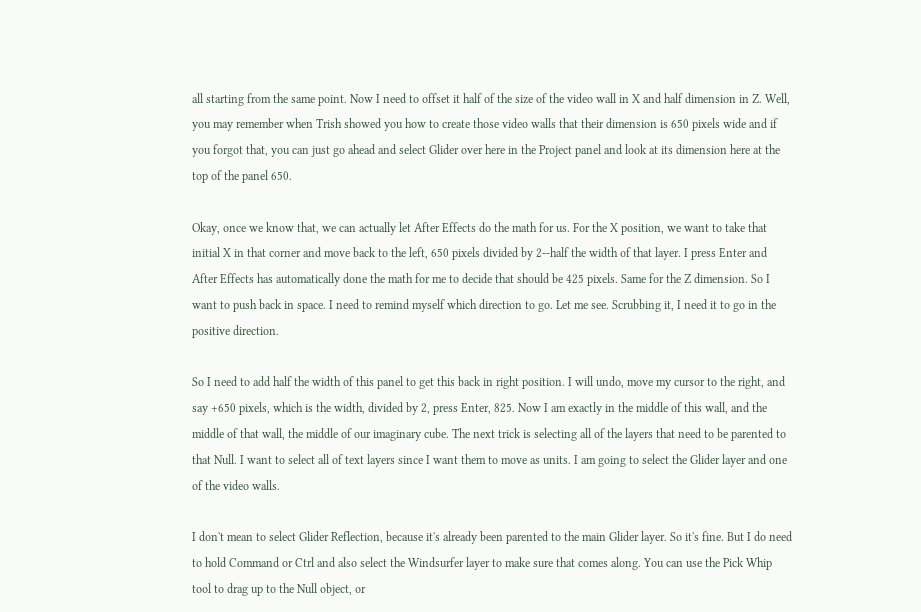all starting from the same point. Now I need to offset it half of the size of the video wall in X and half dimension in Z. Well, you may remember when Trish showed you how to create those video walls that their dimension is 650 pixels wide and if you forgot that, you can just go ahead and select Glider over here in the Project panel and look at its dimension here at the top of the panel 650.

Okay, once we know that, we can actually let After Effects do the math for us. For the X position, we want to take that initial X in that corner and move back to the left, 650 pixels divided by 2--half the width of that layer. I press Enter and After Effects has automatically done the math for me to decide that should be 425 pixels. Same for the Z dimension. So I want to push back in space. I need to remind myself which direction to go. Let me see. Scrubbing it, I need it to go in the positive direction.

So I need to add half the width of this panel to get this back in right position. I will undo, move my cursor to the right, and say +650 pixels, which is the width, divided by 2, press Enter, 825. Now I am exactly in the middle of this wall, and the middle of that wall, the middle of our imaginary cube. The next trick is selecting all of the layers that need to be parented to that Null. I want to select all of text layers since I want them to move as units. I am going to select the Glider layer and one of the video walls.

I don't mean to select Glider Reflection, because it's already been parented to the main Glider layer. So it's fine. But I do need to hold Command or Ctrl and also select the Windsurfer layer to make sure that comes along. You can use the Pick Whip tool to drag up to the Null object, or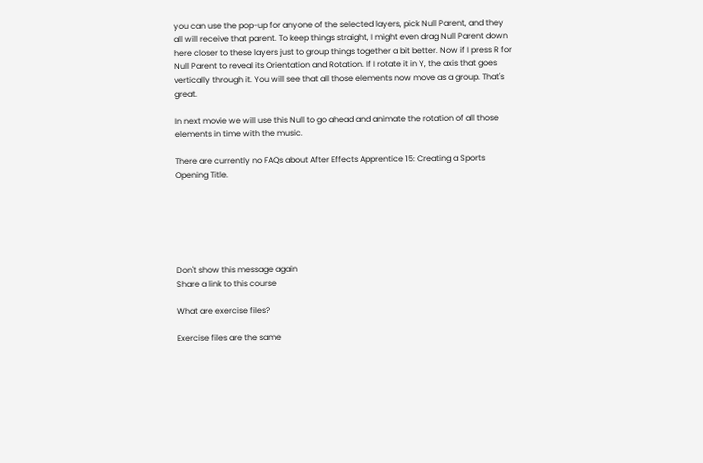you can use the pop-up for anyone of the selected layers, pick Null Parent, and they all will receive that parent. To keep things straight, I might even drag Null Parent down here closer to these layers just to group things together a bit better. Now if I press R for Null Parent to reveal its Orientation and Rotation. If I rotate it in Y, the axis that goes vertically through it. You will see that all those elements now move as a group. That's great.

In next movie we will use this Null to go ahead and animate the rotation of all those elements in time with the music.

There are currently no FAQs about After Effects Apprentice 15: Creating a Sports Opening Title.






Don't show this message again
Share a link to this course

What are exercise files?

Exercise files are the same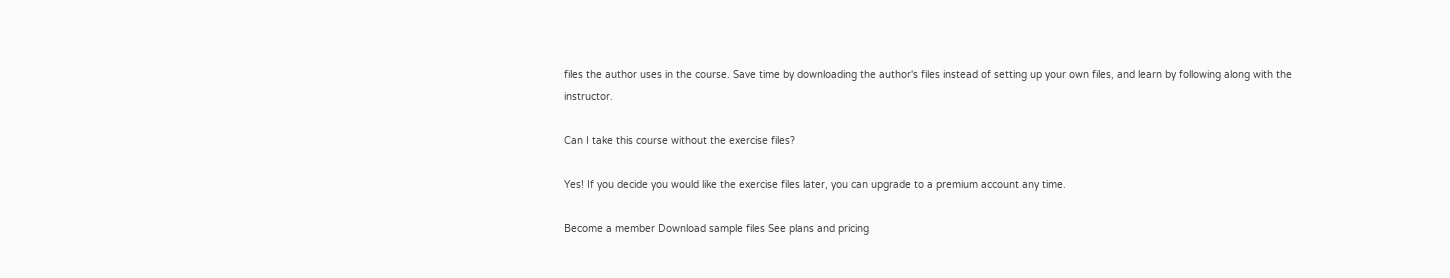files the author uses in the course. Save time by downloading the author's files instead of setting up your own files, and learn by following along with the instructor.

Can I take this course without the exercise files?

Yes! If you decide you would like the exercise files later, you can upgrade to a premium account any time.

Become a member Download sample files See plans and pricing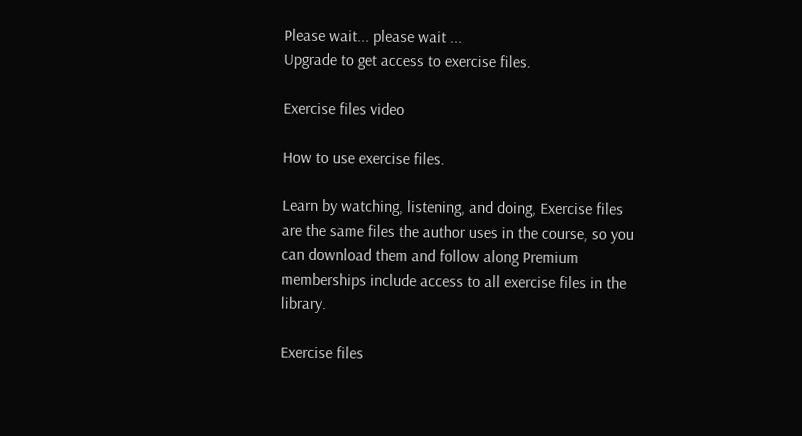Please wait... please wait ...
Upgrade to get access to exercise files.

Exercise files video

How to use exercise files.

Learn by watching, listening, and doing, Exercise files are the same files the author uses in the course, so you can download them and follow along Premium memberships include access to all exercise files in the library.

Exercise files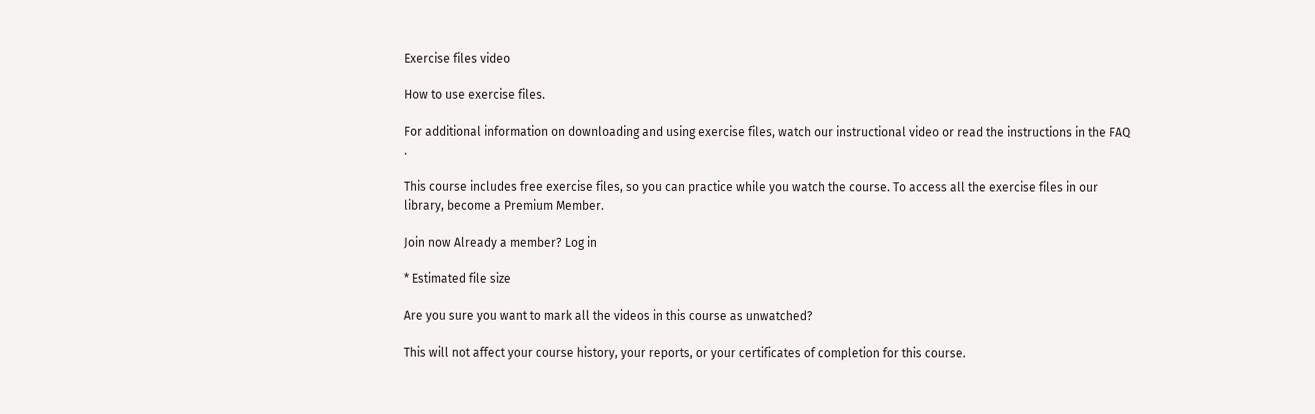Exercise files video

How to use exercise files.

For additional information on downloading and using exercise files, watch our instructional video or read the instructions in the FAQ .

This course includes free exercise files, so you can practice while you watch the course. To access all the exercise files in our library, become a Premium Member.

Join now Already a member? Log in

* Estimated file size

Are you sure you want to mark all the videos in this course as unwatched?

This will not affect your course history, your reports, or your certificates of completion for this course.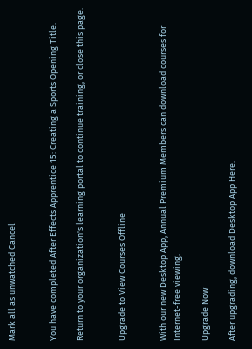Mark all as unwatched Cancel


You have completed After Effects Apprentice 15: Creating a Sports Opening Title.

Return to your organization's learning portal to continue training, or close this page.


Upgrade to View Courses Offline


With our new Desktop App, Annual Premium Members can download courses for Internet-free viewing.

Upgrade Now

After upgrading, download Desktop App Here.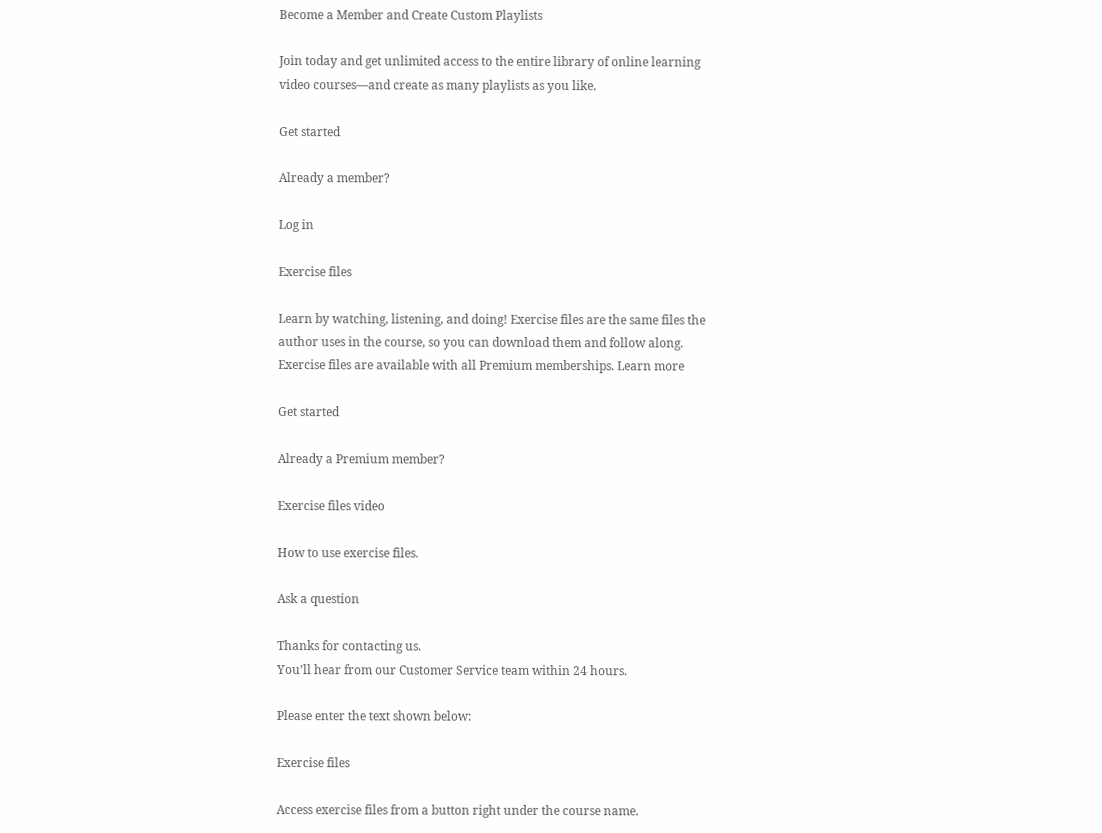Become a Member and Create Custom Playlists

Join today and get unlimited access to the entire library of online learning video courses—and create as many playlists as you like.

Get started

Already a member?

Log in

Exercise files

Learn by watching, listening, and doing! Exercise files are the same files the author uses in the course, so you can download them and follow along. Exercise files are available with all Premium memberships. Learn more

Get started

Already a Premium member?

Exercise files video

How to use exercise files.

Ask a question

Thanks for contacting us.
You’ll hear from our Customer Service team within 24 hours.

Please enter the text shown below:

Exercise files

Access exercise files from a button right under the course name.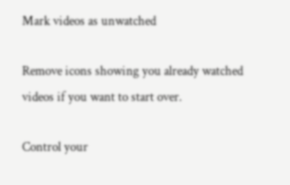Mark videos as unwatched

Remove icons showing you already watched videos if you want to start over.

Control your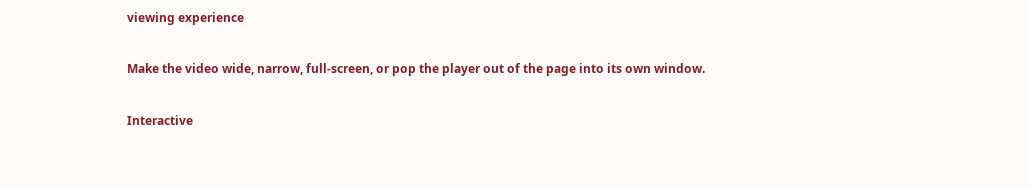viewing experience

Make the video wide, narrow, full-screen, or pop the player out of the page into its own window.

Interactive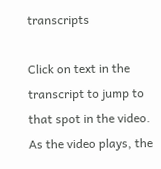transcripts

Click on text in the transcript to jump to that spot in the video. As the video plays, the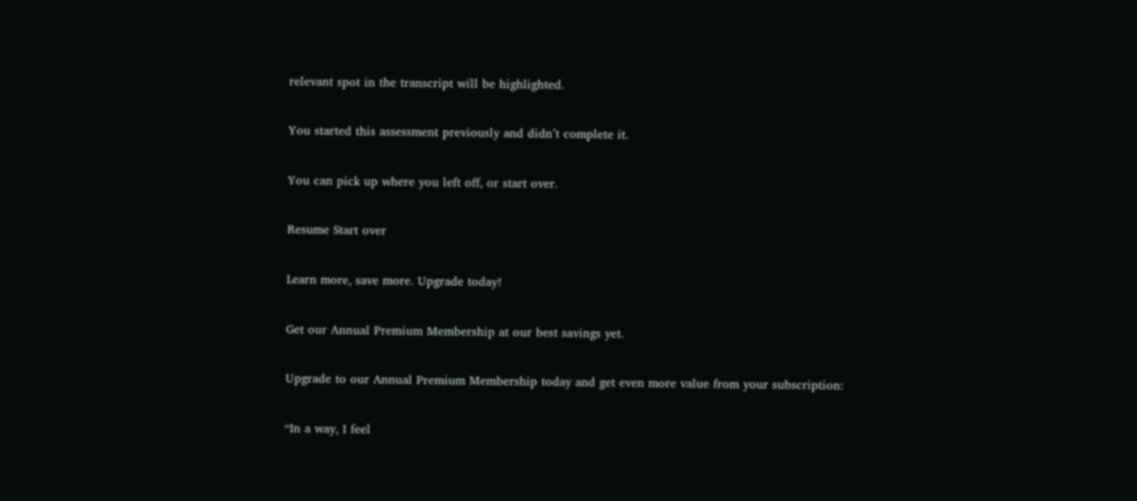relevant spot in the transcript will be highlighted.

You started this assessment previously and didn’t complete it.

You can pick up where you left off, or start over.

Resume Start over

Learn more, save more. Upgrade today!

Get our Annual Premium Membership at our best savings yet.

Upgrade to our Annual Premium Membership today and get even more value from your subscription:

“In a way, I feel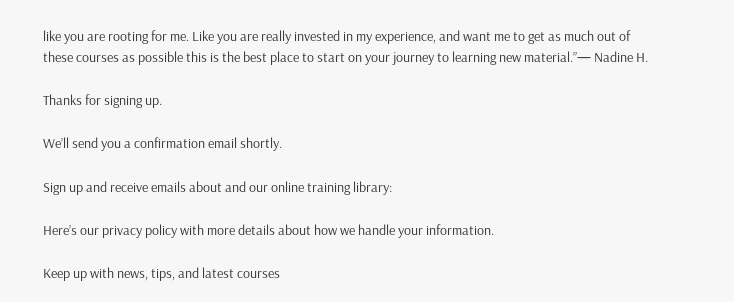like you are rooting for me. Like you are really invested in my experience, and want me to get as much out of these courses as possible this is the best place to start on your journey to learning new material.”— Nadine H.

Thanks for signing up.

We’ll send you a confirmation email shortly.

Sign up and receive emails about and our online training library:

Here’s our privacy policy with more details about how we handle your information.

Keep up with news, tips, and latest courses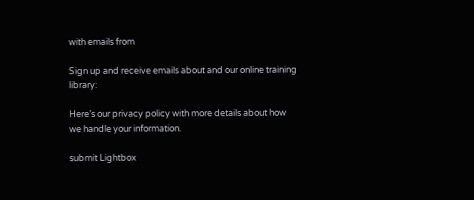with emails from

Sign up and receive emails about and our online training library:

Here’s our privacy policy with more details about how we handle your information.

submit Lightbox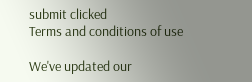submit clicked
Terms and conditions of use

We've updated our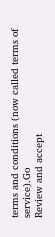terms and conditions (now called terms of service).Go
Review and accept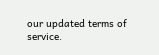our updated terms of service.